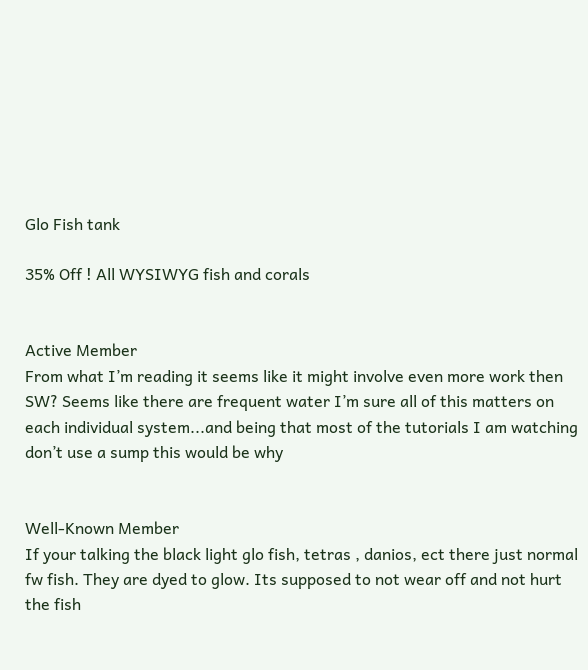Glo Fish tank

35% Off ! All WYSIWYG fish and corals


Active Member
From what I’m reading it seems like it might involve even more work then SW? Seems like there are frequent water I’m sure all of this matters on each individual system...and being that most of the tutorials I am watching don’t use a sump this would be why


Well-Known Member
If your talking the black light glo fish, tetras , danios, ect there just normal fw fish. They are dyed to glow. Its supposed to not wear off and not hurt the fish